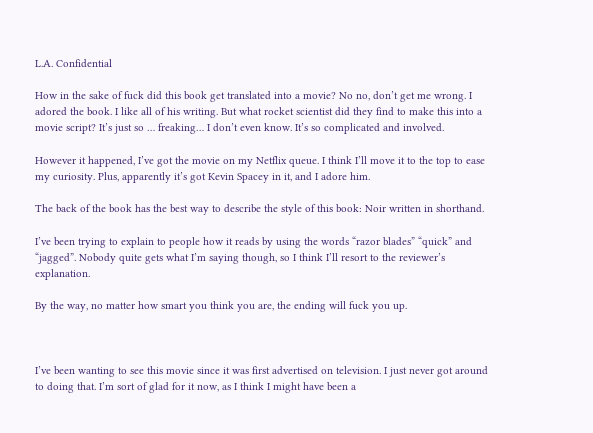L.A. Confidential

How in the sake of fuck did this book get translated into a movie? No no, don’t get me wrong. I adored the book. I like all of his writing. But what rocket scientist did they find to make this into a movie script? It’s just so … freaking… I don’t even know. It’s so complicated and involved.

However it happened, I’ve got the movie on my Netflix queue. I think I’ll move it to the top to ease my curiosity. Plus, apparently it’s got Kevin Spacey in it, and I adore him.

The back of the book has the best way to describe the style of this book: Noir written in shorthand.

I’ve been trying to explain to people how it reads by using the words “razor blades” “quick” and “jagged”. Nobody quite gets what I’m saying though, so I think I’ll resort to the reviewer’s explanation.

By the way, no matter how smart you think you are, the ending will fuck you up.



I’ve been wanting to see this movie since it was first advertised on television. I just never got around to doing that. I’m sort of glad for it now, as I think I might have been a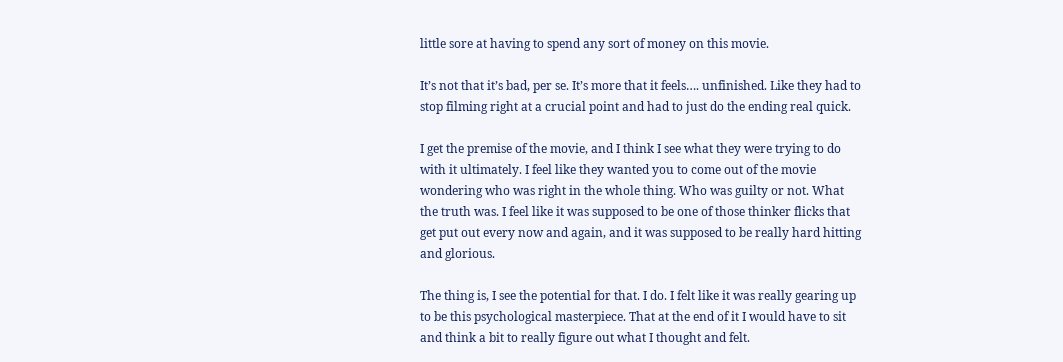little sore at having to spend any sort of money on this movie.

It’s not that it’s bad, per se. It’s more that it feels…. unfinished. Like they had to stop filming right at a crucial point and had to just do the ending real quick.

I get the premise of the movie, and I think I see what they were trying to do with it ultimately. I feel like they wanted you to come out of the movie wondering who was right in the whole thing. Who was guilty or not. What the truth was. I feel like it was supposed to be one of those thinker flicks that get put out every now and again, and it was supposed to be really hard hitting and glorious.

The thing is, I see the potential for that. I do. I felt like it was really gearing up to be this psychological masterpiece. That at the end of it I would have to sit and think a bit to really figure out what I thought and felt.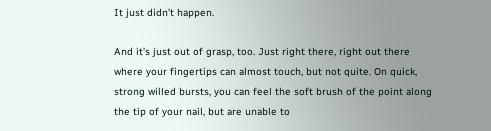It just didn’t happen.

And it’s just out of grasp, too. Just right there, right out there where your fingertips can almost touch, but not quite. On quick, strong willed bursts, you can feel the soft brush of the point along the tip of your nail, but are unable to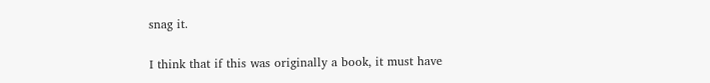snag it.

I think that if this was originally a book, it must have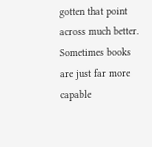gotten that point across much better. Sometimes books are just far more capable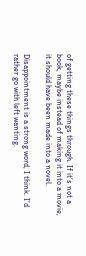of getting these things through. If it’s not a book, maybe instead of making it into a movie, it should have been made into a novel.

Disappointment is a strong word, I think. I’d rather go with left wanting.